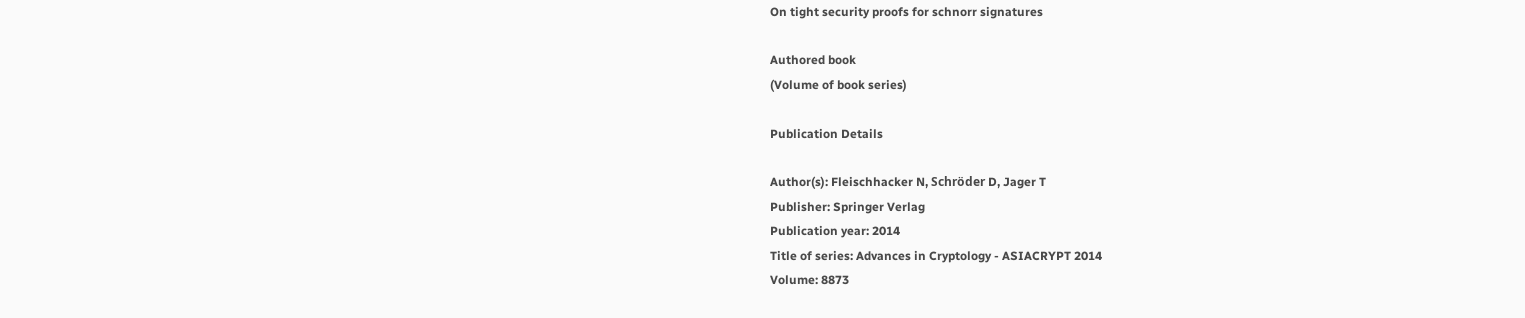On tight security proofs for schnorr signatures

Authored book
(Volume of book series)

Publication Details

Author(s): Fleischhacker N, Schröder D, Jager T
Publisher: Springer Verlag
Publication year: 2014
Title of series: Advances in Cryptology - ASIACRYPT 2014
Volume: 8873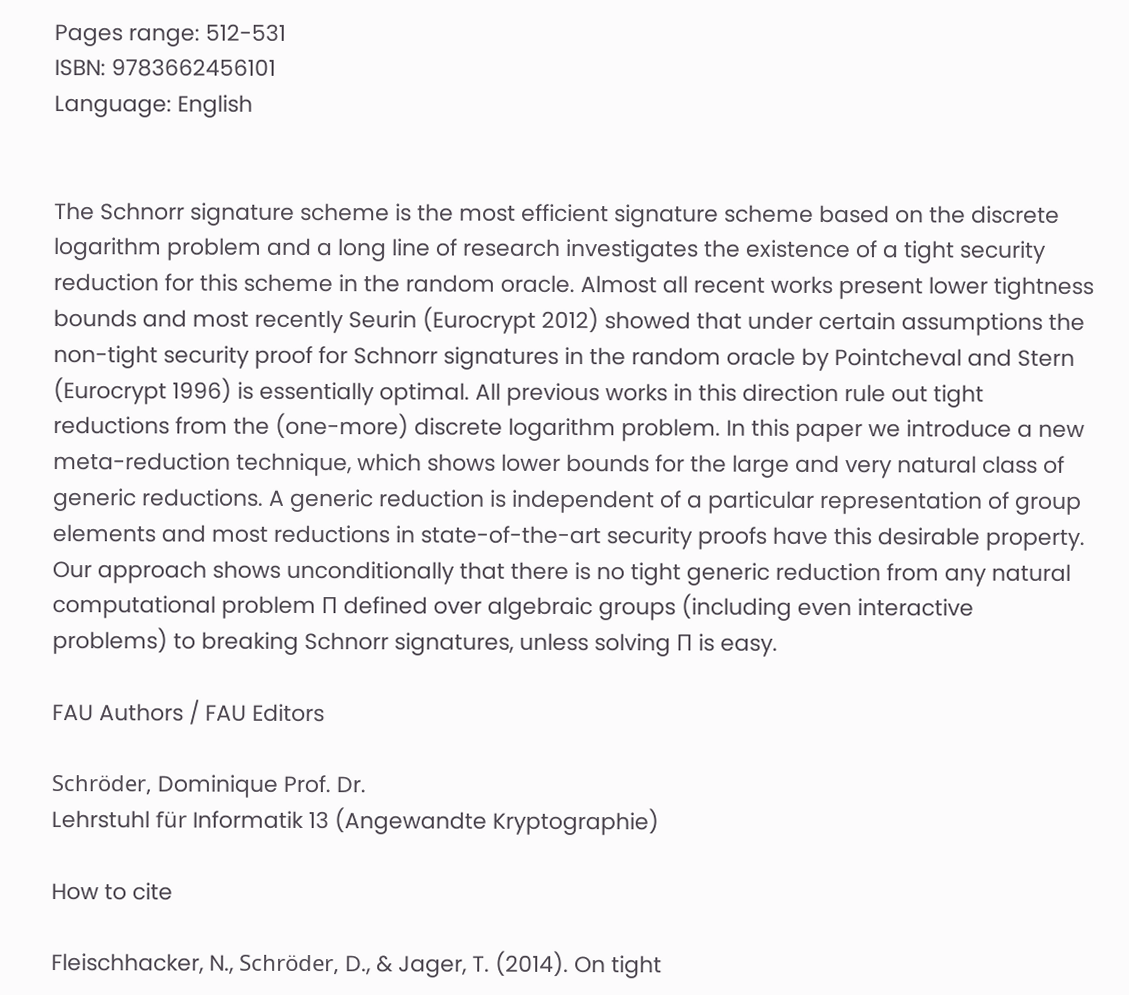Pages range: 512-531
ISBN: 9783662456101
Language: English


The Schnorr signature scheme is the most efficient signature scheme based on the discrete logarithm problem and a long line of research investigates the existence of a tight security reduction for this scheme in the random oracle. Almost all recent works present lower tightness bounds and most recently Seurin (Eurocrypt 2012) showed that under certain assumptions the non-tight security proof for Schnorr signatures in the random oracle by Pointcheval and Stern (Eurocrypt 1996) is essentially optimal. All previous works in this direction rule out tight reductions from the (one-more) discrete logarithm problem. In this paper we introduce a new meta-reduction technique, which shows lower bounds for the large and very natural class of generic reductions. A generic reduction is independent of a particular representation of group elements and most reductions in state-of-the-art security proofs have this desirable property. Our approach shows unconditionally that there is no tight generic reduction from any natural computational problem Π defined over algebraic groups (including even interactive problems) to breaking Schnorr signatures, unless solving Π is easy.

FAU Authors / FAU Editors

Schröder, Dominique Prof. Dr.
Lehrstuhl für Informatik 13 (Angewandte Kryptographie)

How to cite

Fleischhacker, N., Schröder, D., & Jager, T. (2014). On tight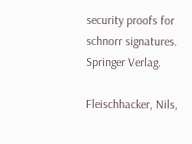security proofs for schnorr signatures. Springer Verlag.

Fleischhacker, Nils,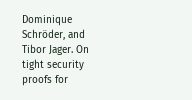Dominique Schröder, and Tibor Jager. On tight security proofs for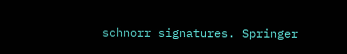schnorr signatures. Springer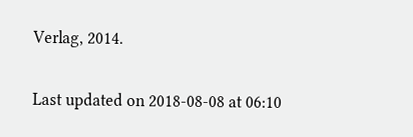Verlag, 2014.


Last updated on 2018-08-08 at 06:10